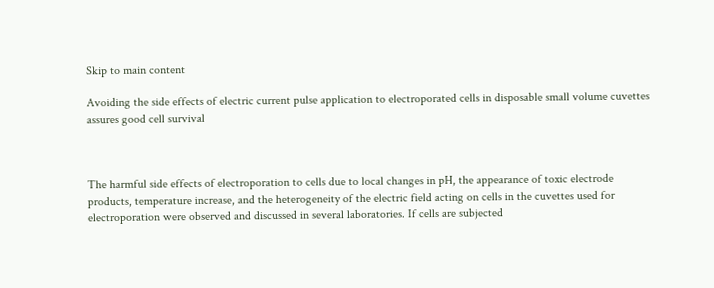Skip to main content

Avoiding the side effects of electric current pulse application to electroporated cells in disposable small volume cuvettes assures good cell survival



The harmful side effects of electroporation to cells due to local changes in pH, the appearance of toxic electrode products, temperature increase, and the heterogeneity of the electric field acting on cells in the cuvettes used for electroporation were observed and discussed in several laboratories. If cells are subjected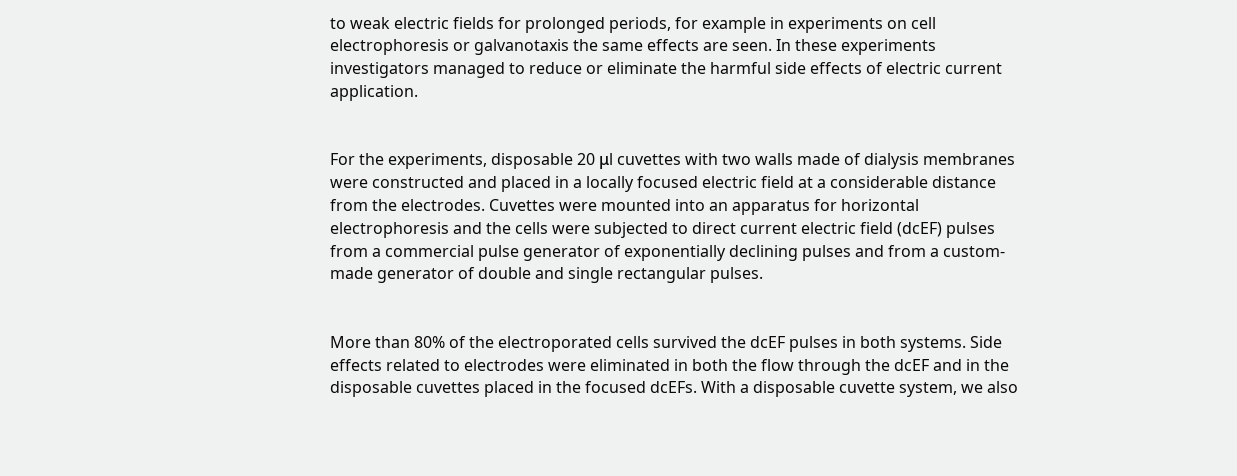to weak electric fields for prolonged periods, for example in experiments on cell electrophoresis or galvanotaxis the same effects are seen. In these experiments investigators managed to reduce or eliminate the harmful side effects of electric current application.


For the experiments, disposable 20 μl cuvettes with two walls made of dialysis membranes were constructed and placed in a locally focused electric field at a considerable distance from the electrodes. Cuvettes were mounted into an apparatus for horizontal electrophoresis and the cells were subjected to direct current electric field (dcEF) pulses from a commercial pulse generator of exponentially declining pulses and from a custom-made generator of double and single rectangular pulses.


More than 80% of the electroporated cells survived the dcEF pulses in both systems. Side effects related to electrodes were eliminated in both the flow through the dcEF and in the disposable cuvettes placed in the focused dcEFs. With a disposable cuvette system, we also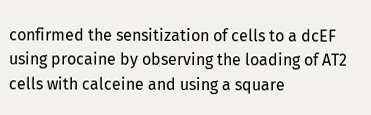confirmed the sensitization of cells to a dcEF using procaine by observing the loading of AT2 cells with calceine and using a square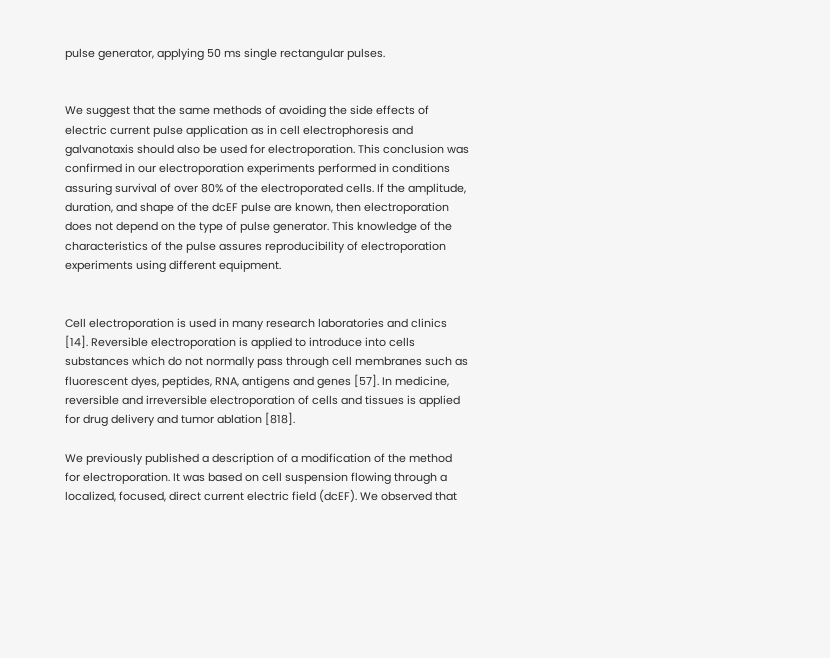pulse generator, applying 50 ms single rectangular pulses.


We suggest that the same methods of avoiding the side effects of electric current pulse application as in cell electrophoresis and galvanotaxis should also be used for electroporation. This conclusion was confirmed in our electroporation experiments performed in conditions assuring survival of over 80% of the electroporated cells. If the amplitude, duration, and shape of the dcEF pulse are known, then electroporation does not depend on the type of pulse generator. This knowledge of the characteristics of the pulse assures reproducibility of electroporation experiments using different equipment.


Cell electroporation is used in many research laboratories and clinics [14]. Reversible electroporation is applied to introduce into cells substances which do not normally pass through cell membranes such as fluorescent dyes, peptides, RNA, antigens and genes [57]. In medicine, reversible and irreversible electroporation of cells and tissues is applied for drug delivery and tumor ablation [818].

We previously published a description of a modification of the method for electroporation. It was based on cell suspension flowing through a localized, focused, direct current electric field (dcEF). We observed that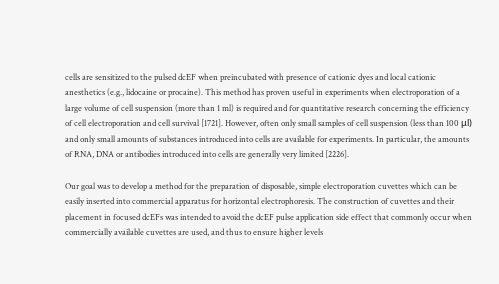cells are sensitized to the pulsed dcEF when preincubated with presence of cationic dyes and local cationic anesthetics (e.g., lidocaine or procaine). This method has proven useful in experiments when electroporation of a large volume of cell suspension (more than 1 ml) is required and for quantitative research concerning the efficiency of cell electroporation and cell survival [1721]. However, often only small samples of cell suspension (less than 100 μl) and only small amounts of substances introduced into cells are available for experiments. In particular, the amounts of RNA, DNA or antibodies introduced into cells are generally very limited [2226].

Our goal was to develop a method for the preparation of disposable, simple electroporation cuvettes which can be easily inserted into commercial apparatus for horizontal electrophoresis. The construction of cuvettes and their placement in focused dcEFs was intended to avoid the dcEF pulse application side effect that commonly occur when commercially available cuvettes are used, and thus to ensure higher levels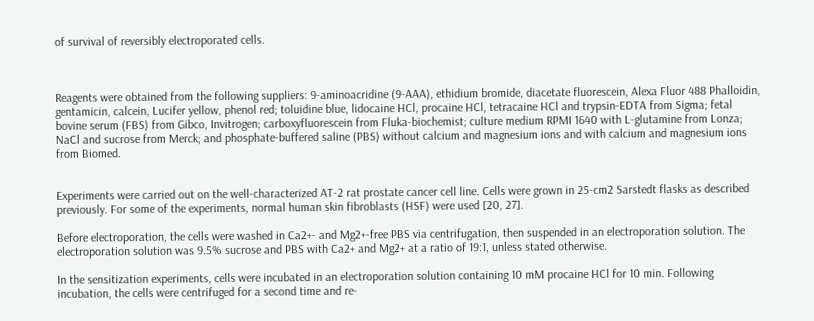of survival of reversibly electroporated cells.



Reagents were obtained from the following suppliers: 9-aminoacridine (9-AAA), ethidium bromide, diacetate fluorescein, Alexa Fluor 488 Phalloidin, gentamicin, calcein, Lucifer yellow, phenol red; toluidine blue, lidocaine HCl, procaine HCl, tetracaine HCl and trypsin-EDTA from Sigma; fetal bovine serum (FBS) from Gibco, Invitrogen; carboxyfluorescein from Fluka-biochemist; culture medium RPMI 1640 with L-glutamine from Lonza; NaCl and sucrose from Merck; and phosphate-buffered saline (PBS) without calcium and magnesium ions and with calcium and magnesium ions from Biomed.


Experiments were carried out on the well-characterized AT-2 rat prostate cancer cell line. Cells were grown in 25-cm2 Sarstedt flasks as described previously. For some of the experiments, normal human skin fibroblasts (HSF) were used [20, 27].

Before electroporation, the cells were washed in Ca2+- and Mg2+-free PBS via centrifugation, then suspended in an electroporation solution. The electroporation solution was 9.5% sucrose and PBS with Ca2+ and Mg2+ at a ratio of 19:1, unless stated otherwise.

In the sensitization experiments, cells were incubated in an electroporation solution containing 10 mM procaine HCl for 10 min. Following incubation, the cells were centrifuged for a second time and re-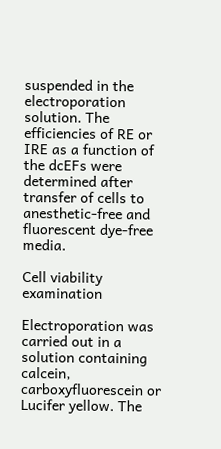suspended in the electroporation solution. The efficiencies of RE or IRE as a function of the dcEFs were determined after transfer of cells to anesthetic-free and fluorescent dye-free media.

Cell viability examination

Electroporation was carried out in a solution containing calcein, carboxyfluorescein or Lucifer yellow. The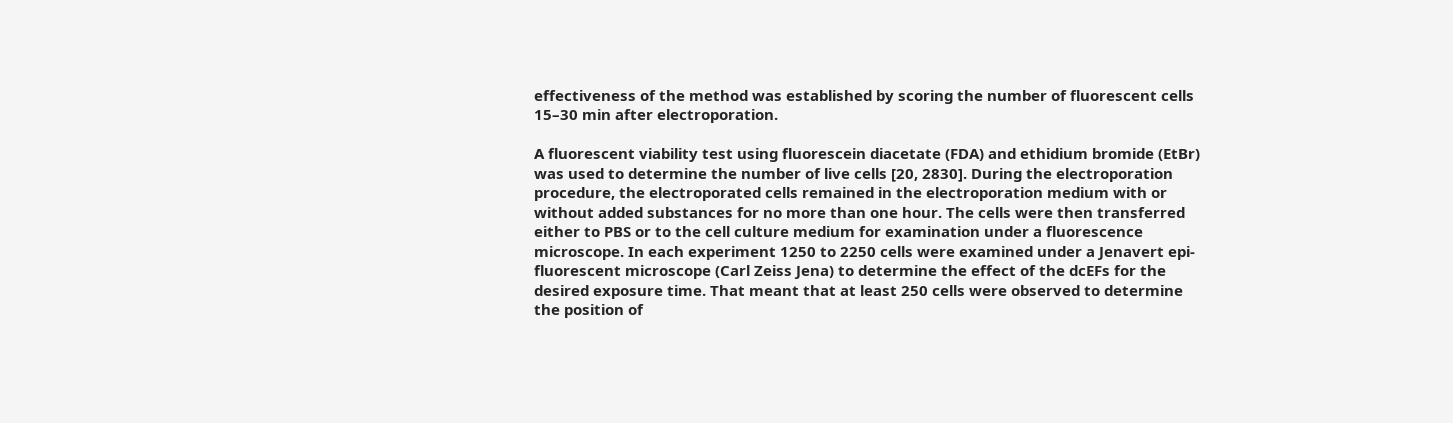effectiveness of the method was established by scoring the number of fluorescent cells 15–30 min after electroporation.

A fluorescent viability test using fluorescein diacetate (FDA) and ethidium bromide (EtBr) was used to determine the number of live cells [20, 2830]. During the electroporation procedure, the electroporated cells remained in the electroporation medium with or without added substances for no more than one hour. The cells were then transferred either to PBS or to the cell culture medium for examination under a fluorescence microscope. In each experiment 1250 to 2250 cells were examined under a Jenavert epi-fluorescent microscope (Carl Zeiss Jena) to determine the effect of the dcEFs for the desired exposure time. That meant that at least 250 cells were observed to determine the position of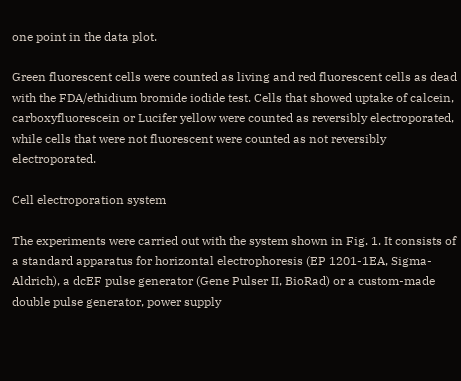one point in the data plot.

Green fluorescent cells were counted as living and red fluorescent cells as dead with the FDA/ethidium bromide iodide test. Cells that showed uptake of calcein, carboxyfluorescein or Lucifer yellow were counted as reversibly electroporated, while cells that were not fluorescent were counted as not reversibly electroporated.

Cell electroporation system

The experiments were carried out with the system shown in Fig. 1. It consists of a standard apparatus for horizontal electrophoresis (EP 1201-1EA, Sigma-Aldrich), a dcEF pulse generator (Gene Pulser II, BioRad) or a custom-made double pulse generator, power supply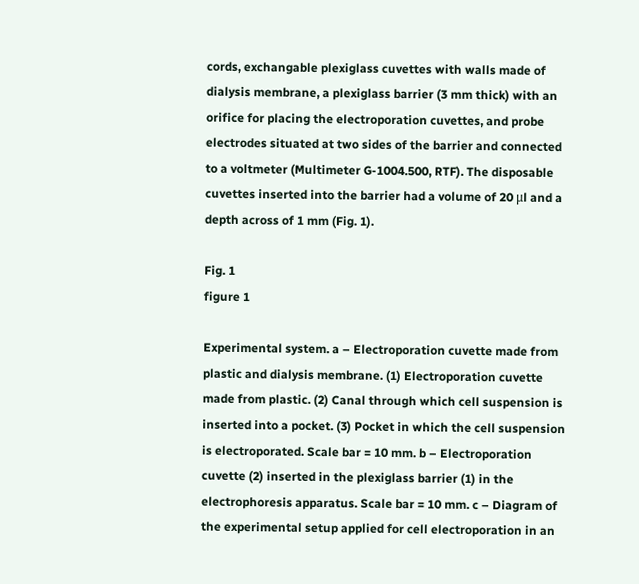cords, exchangable plexiglass cuvettes with walls made of dialysis membrane, a plexiglass barrier (3 mm thick) with an orifice for placing the electroporation cuvettes, and probe electrodes situated at two sides of the barrier and connected to a voltmeter (Multimeter G-1004.500, RTF). The disposable cuvettes inserted into the barrier had a volume of 20 μl and a depth across of 1 mm (Fig. 1).

Fig. 1
figure 1

Experimental system. a – Electroporation cuvette made from plastic and dialysis membrane. (1) Electroporation cuvette made from plastic. (2) Canal through which cell suspension is inserted into a pocket. (3) Pocket in which the cell suspension is electroporated. Scale bar = 10 mm. b – Electroporation cuvette (2) inserted in the plexiglass barrier (1) in the electrophoresis apparatus. Scale bar = 10 mm. c – Diagram of the experimental setup applied for cell electroporation in an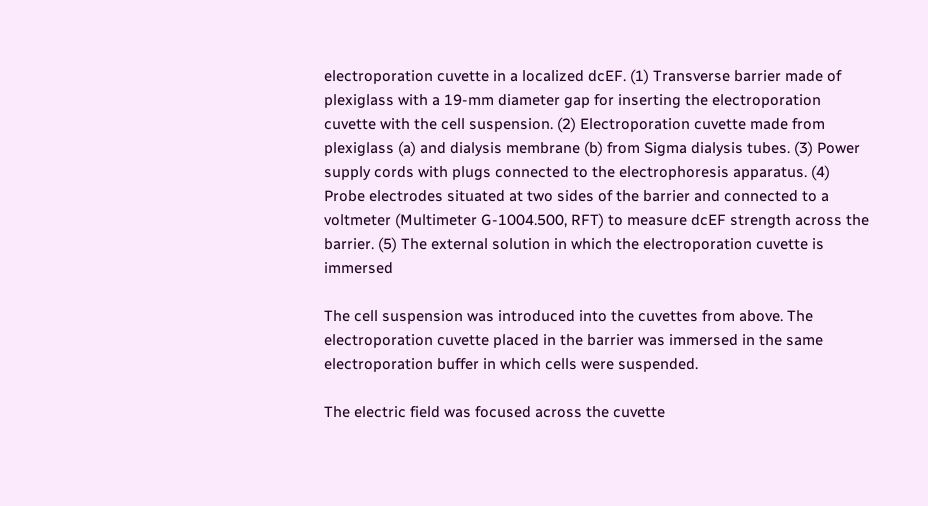electroporation cuvette in a localized dcEF. (1) Transverse barrier made of plexiglass with a 19-mm diameter gap for inserting the electroporation cuvette with the cell suspension. (2) Electroporation cuvette made from plexiglass (a) and dialysis membrane (b) from Sigma dialysis tubes. (3) Power supply cords with plugs connected to the electrophoresis apparatus. (4) Probe electrodes situated at two sides of the barrier and connected to a voltmeter (Multimeter G-1004.500, RFT) to measure dcEF strength across the barrier. (5) The external solution in which the electroporation cuvette is immersed

The cell suspension was introduced into the cuvettes from above. The electroporation cuvette placed in the barrier was immersed in the same electroporation buffer in which cells were suspended.

The electric field was focused across the cuvette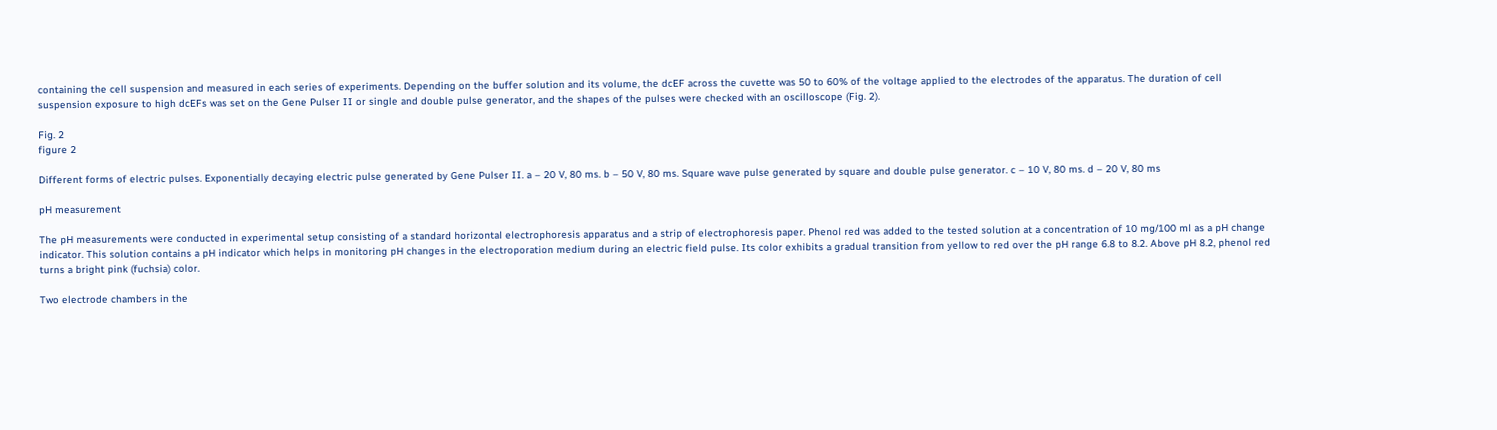containing the cell suspension and measured in each series of experiments. Depending on the buffer solution and its volume, the dcEF across the cuvette was 50 to 60% of the voltage applied to the electrodes of the apparatus. The duration of cell suspension exposure to high dcEFs was set on the Gene Pulser II or single and double pulse generator, and the shapes of the pulses were checked with an oscilloscope (Fig. 2).

Fig. 2
figure 2

Different forms of electric pulses. Exponentially decaying electric pulse generated by Gene Pulser II. a – 20 V, 80 ms. b – 50 V, 80 ms. Square wave pulse generated by square and double pulse generator. c – 10 V, 80 ms. d – 20 V, 80 ms

pH measurement

The pH measurements were conducted in experimental setup consisting of a standard horizontal electrophoresis apparatus and a strip of electrophoresis paper. Phenol red was added to the tested solution at a concentration of 10 mg/100 ml as a pH change indicator. This solution contains a pH indicator which helps in monitoring pH changes in the electroporation medium during an electric field pulse. Its color exhibits a gradual transition from yellow to red over the pH range 6.8 to 8.2. Above pH 8.2, phenol red turns a bright pink (fuchsia) color.

Two electrode chambers in the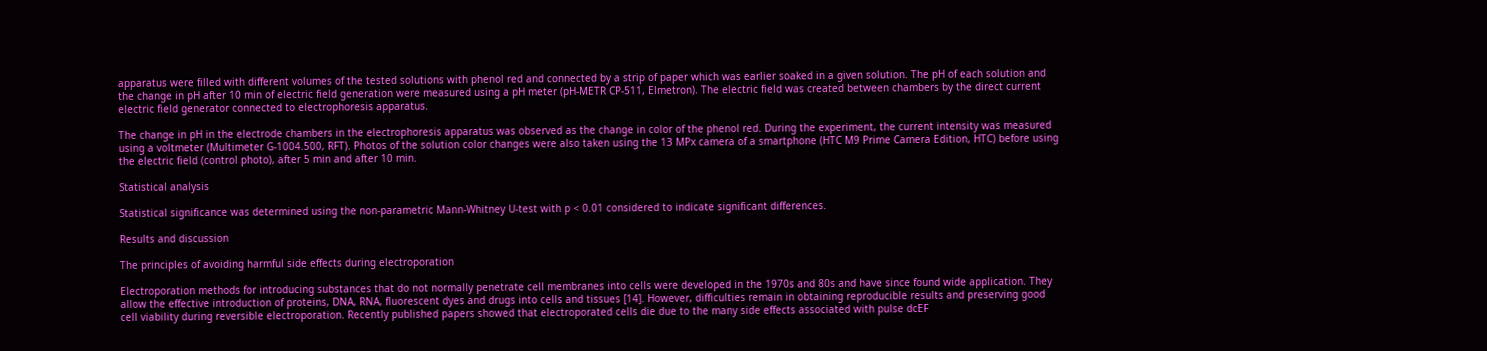apparatus were filled with different volumes of the tested solutions with phenol red and connected by a strip of paper which was earlier soaked in a given solution. The pH of each solution and the change in pH after 10 min of electric field generation were measured using a pH meter (pH-METR CP-511, Elmetron). The electric field was created between chambers by the direct current electric field generator connected to electrophoresis apparatus.

The change in pH in the electrode chambers in the electrophoresis apparatus was observed as the change in color of the phenol red. During the experiment, the current intensity was measured using a voltmeter (Multimeter G-1004.500, RFT). Photos of the solution color changes were also taken using the 13 MPx camera of a smartphone (HTC M9 Prime Camera Edition, HTC) before using the electric field (control photo), after 5 min and after 10 min.

Statistical analysis

Statistical significance was determined using the non-parametric Mann-Whitney U-test with p < 0.01 considered to indicate significant differences.

Results and discussion

The principles of avoiding harmful side effects during electroporation

Electroporation methods for introducing substances that do not normally penetrate cell membranes into cells were developed in the 1970s and 80s and have since found wide application. They allow the effective introduction of proteins, DNA, RNA, fluorescent dyes and drugs into cells and tissues [14]. However, difficulties remain in obtaining reproducible results and preserving good cell viability during reversible electroporation. Recently published papers showed that electroporated cells die due to the many side effects associated with pulse dcEF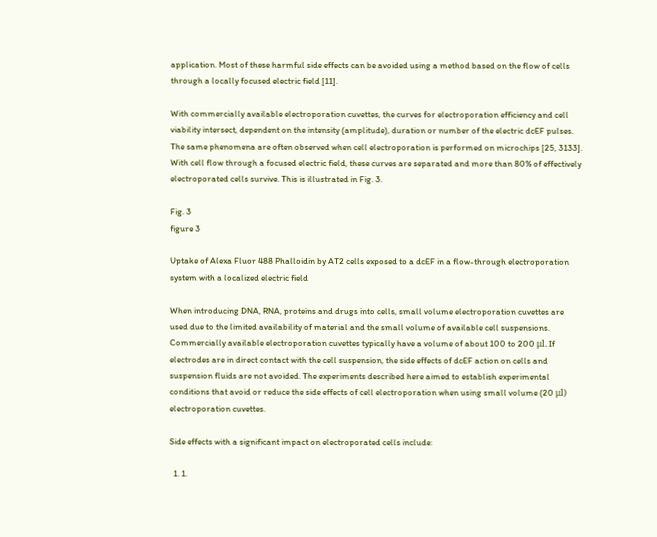application. Most of these harmful side effects can be avoided using a method based on the flow of cells through a locally focused electric field [11].

With commercially available electroporation cuvettes, the curves for electroporation efficiency and cell viability intersect, dependent on the intensity (amplitude), duration or number of the electric dcEF pulses. The same phenomena are often observed when cell electroporation is performed on microchips [25, 3133]. With cell flow through a focused electric field, these curves are separated and more than 80% of effectively electroporated cells survive. This is illustrated in Fig. 3.

Fig. 3
figure 3

Uptake of Alexa Fluor 488 Phalloidin by AT2 cells exposed to a dcEF in a flow-through electroporation system with a localized electric field

When introducing DNA, RNA, proteins and drugs into cells, small volume electroporation cuvettes are used due to the limited availability of material and the small volume of available cell suspensions. Commercially available electroporation cuvettes typically have a volume of about 100 to 200 μl. If electrodes are in direct contact with the cell suspension, the side effects of dcEF action on cells and suspension fluids are not avoided. The experiments described here aimed to establish experimental conditions that avoid or reduce the side effects of cell electroporation when using small volume (20 μl) electroporation cuvettes.

Side effects with a significant impact on electroporated cells include:

  1. 1.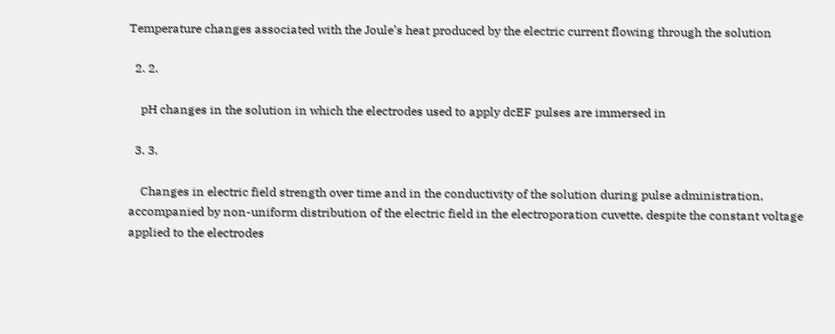Temperature changes associated with the Joule’s heat produced by the electric current flowing through the solution

  2. 2.

    pH changes in the solution in which the electrodes used to apply dcEF pulses are immersed in

  3. 3.

    Changes in electric field strength over time and in the conductivity of the solution during pulse administration, accompanied by non-uniform distribution of the electric field in the electroporation cuvette, despite the constant voltage applied to the electrodes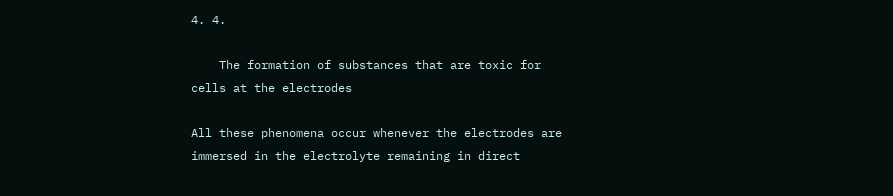4. 4.

    The formation of substances that are toxic for cells at the electrodes

All these phenomena occur whenever the electrodes are immersed in the electrolyte remaining in direct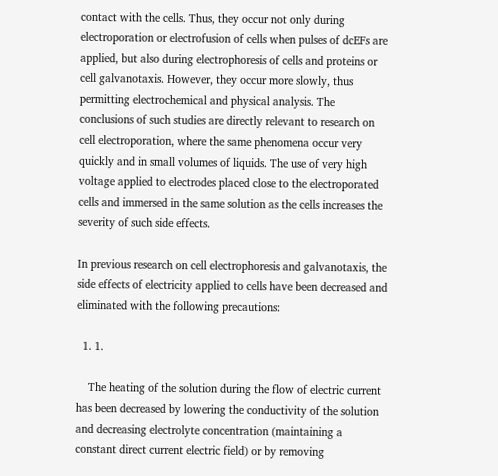contact with the cells. Thus, they occur not only during electroporation or electrofusion of cells when pulses of dcEFs are applied, but also during electrophoresis of cells and proteins or cell galvanotaxis. However, they occur more slowly, thus permitting electrochemical and physical analysis. The conclusions of such studies are directly relevant to research on cell electroporation, where the same phenomena occur very quickly and in small volumes of liquids. The use of very high voltage applied to electrodes placed close to the electroporated cells and immersed in the same solution as the cells increases the severity of such side effects.

In previous research on cell electrophoresis and galvanotaxis, the side effects of electricity applied to cells have been decreased and eliminated with the following precautions:

  1. 1.

    The heating of the solution during the flow of electric current has been decreased by lowering the conductivity of the solution and decreasing electrolyte concentration (maintaining a constant direct current electric field) or by removing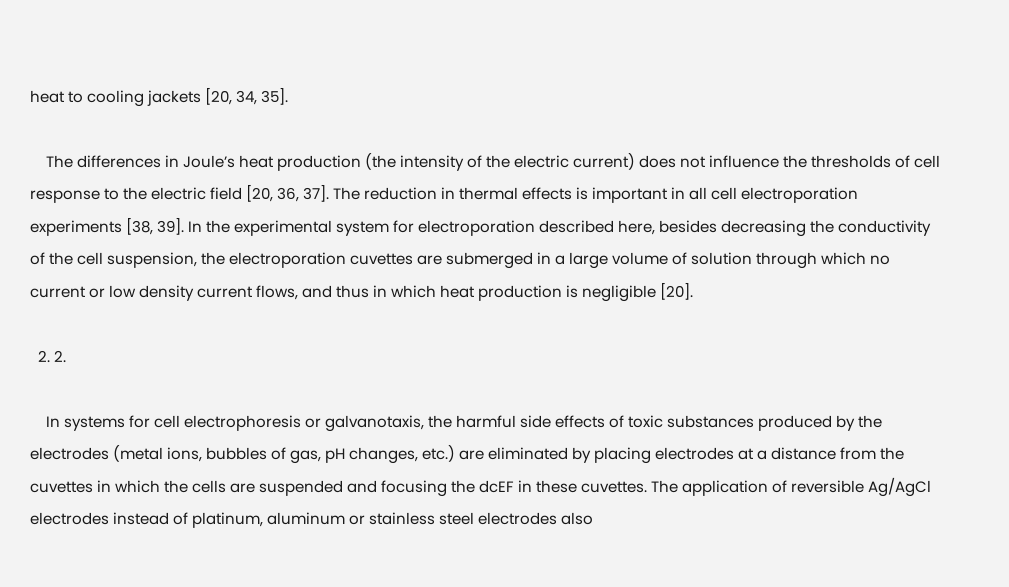heat to cooling jackets [20, 34, 35].

    The differences in Joule’s heat production (the intensity of the electric current) does not influence the thresholds of cell response to the electric field [20, 36, 37]. The reduction in thermal effects is important in all cell electroporation experiments [38, 39]. In the experimental system for electroporation described here, besides decreasing the conductivity of the cell suspension, the electroporation cuvettes are submerged in a large volume of solution through which no current or low density current flows, and thus in which heat production is negligible [20].

  2. 2.

    In systems for cell electrophoresis or galvanotaxis, the harmful side effects of toxic substances produced by the electrodes (metal ions, bubbles of gas, pH changes, etc.) are eliminated by placing electrodes at a distance from the cuvettes in which the cells are suspended and focusing the dcEF in these cuvettes. The application of reversible Ag/AgCl electrodes instead of platinum, aluminum or stainless steel electrodes also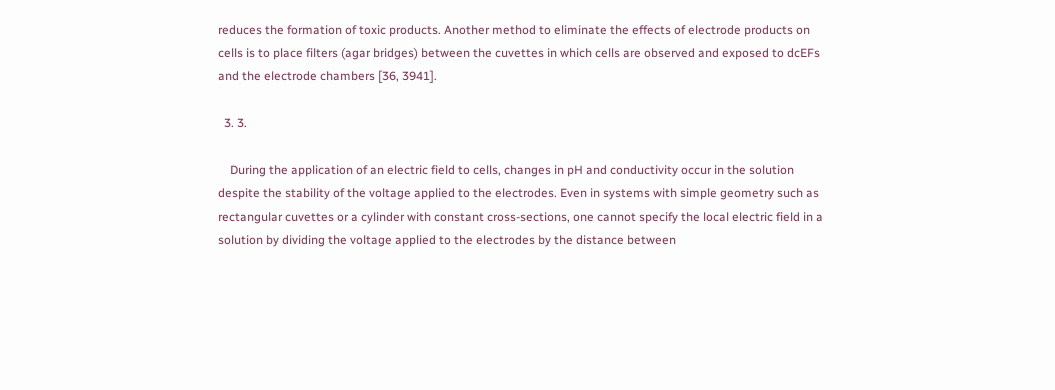reduces the formation of toxic products. Another method to eliminate the effects of electrode products on cells is to place filters (agar bridges) between the cuvettes in which cells are observed and exposed to dcEFs and the electrode chambers [36, 3941].

  3. 3.

    During the application of an electric field to cells, changes in pH and conductivity occur in the solution despite the stability of the voltage applied to the electrodes. Even in systems with simple geometry such as rectangular cuvettes or a cylinder with constant cross-sections, one cannot specify the local electric field in a solution by dividing the voltage applied to the electrodes by the distance between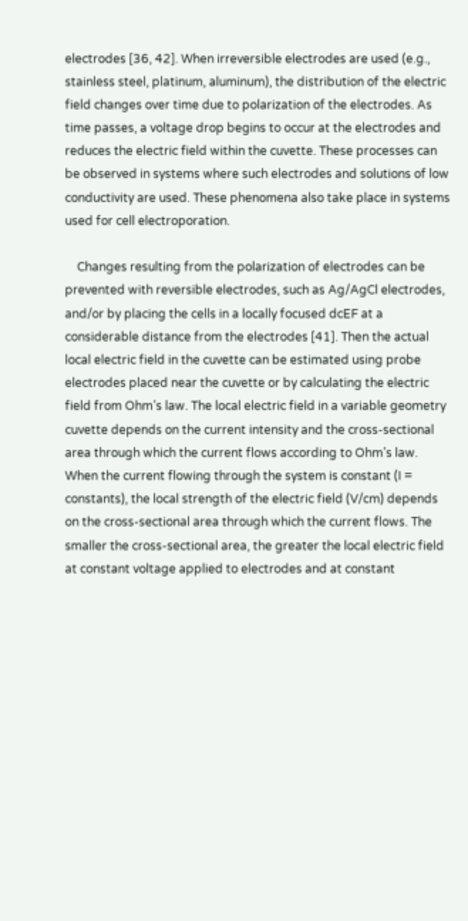electrodes [36, 42]. When irreversible electrodes are used (e.g., stainless steel, platinum, aluminum), the distribution of the electric field changes over time due to polarization of the electrodes. As time passes, a voltage drop begins to occur at the electrodes and reduces the electric field within the cuvette. These processes can be observed in systems where such electrodes and solutions of low conductivity are used. These phenomena also take place in systems used for cell electroporation.

    Changes resulting from the polarization of electrodes can be prevented with reversible electrodes, such as Ag/AgCl electrodes, and/or by placing the cells in a locally focused dcEF at a considerable distance from the electrodes [41]. Then the actual local electric field in the cuvette can be estimated using probe electrodes placed near the cuvette or by calculating the electric field from Ohm’s law. The local electric field in a variable geometry cuvette depends on the current intensity and the cross-sectional area through which the current flows according to Ohm’s law. When the current flowing through the system is constant (I = constants), the local strength of the electric field (V/cm) depends on the cross-sectional area through which the current flows. The smaller the cross-sectional area, the greater the local electric field at constant voltage applied to electrodes and at constant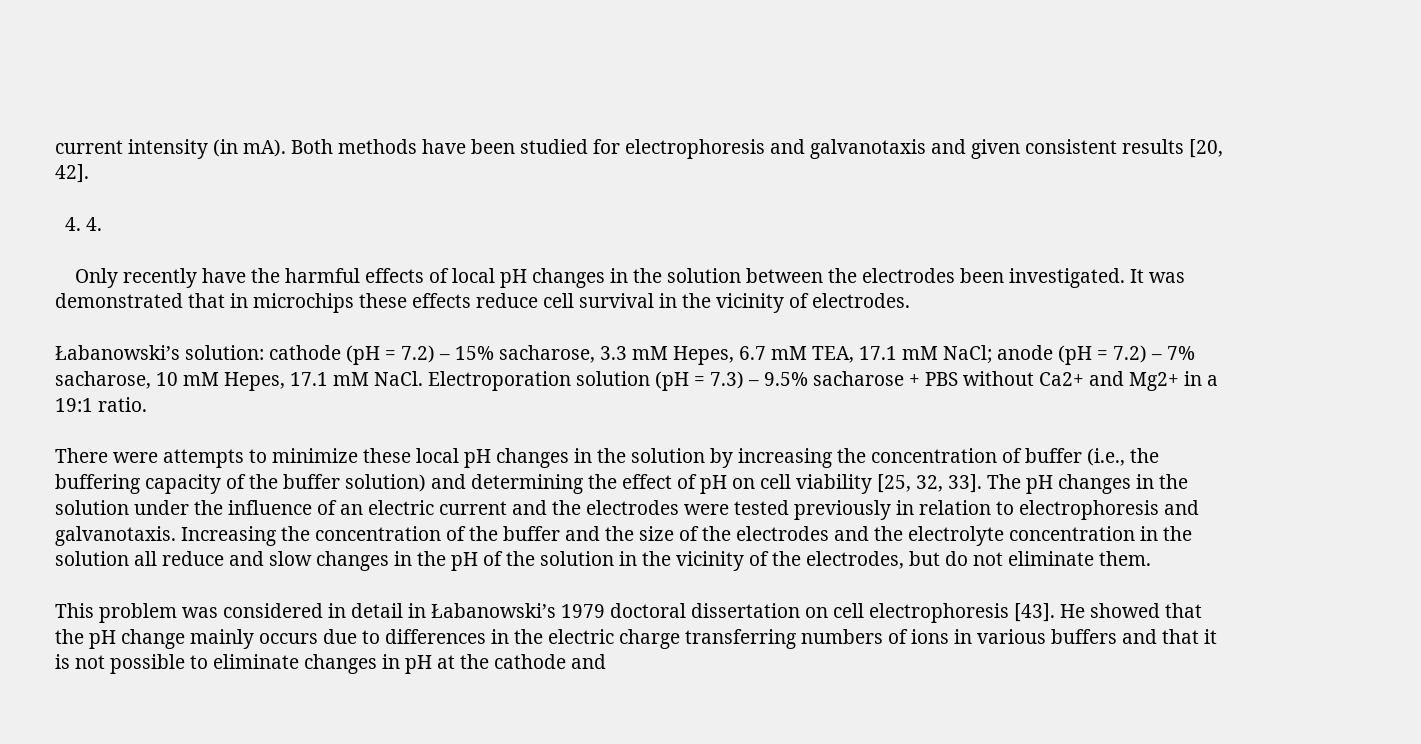current intensity (in mA). Both methods have been studied for electrophoresis and galvanotaxis and given consistent results [20, 42].

  4. 4.

    Only recently have the harmful effects of local pH changes in the solution between the electrodes been investigated. It was demonstrated that in microchips these effects reduce cell survival in the vicinity of electrodes.

Łabanowski’s solution: cathode (pH = 7.2) – 15% sacharose, 3.3 mM Hepes, 6.7 mM TEA, 17.1 mM NaCl; anode (pH = 7.2) – 7% sacharose, 10 mM Hepes, 17.1 mM NaCl. Electroporation solution (pH = 7.3) – 9.5% sacharose + PBS without Ca2+ and Mg2+ in a 19:1 ratio.

There were attempts to minimize these local pH changes in the solution by increasing the concentration of buffer (i.e., the buffering capacity of the buffer solution) and determining the effect of pH on cell viability [25, 32, 33]. The pH changes in the solution under the influence of an electric current and the electrodes were tested previously in relation to electrophoresis and galvanotaxis. Increasing the concentration of the buffer and the size of the electrodes and the electrolyte concentration in the solution all reduce and slow changes in the pH of the solution in the vicinity of the electrodes, but do not eliminate them.

This problem was considered in detail in Łabanowski’s 1979 doctoral dissertation on cell electrophoresis [43]. He showed that the pH change mainly occurs due to differences in the electric charge transferring numbers of ions in various buffers and that it is not possible to eliminate changes in pH at the cathode and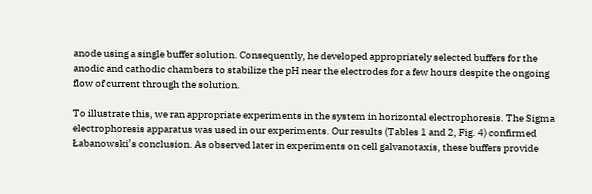anode using a single buffer solution. Consequently, he developed appropriately selected buffers for the anodic and cathodic chambers to stabilize the pH near the electrodes for a few hours despite the ongoing flow of current through the solution.

To illustrate this, we ran appropriate experiments in the system in horizontal electrophoresis. The Sigma electrophoresis apparatus was used in our experiments. Our results (Tables 1 and 2, Fig. 4) confirmed Łabanowski’s conclusion. As observed later in experiments on cell galvanotaxis, these buffers provide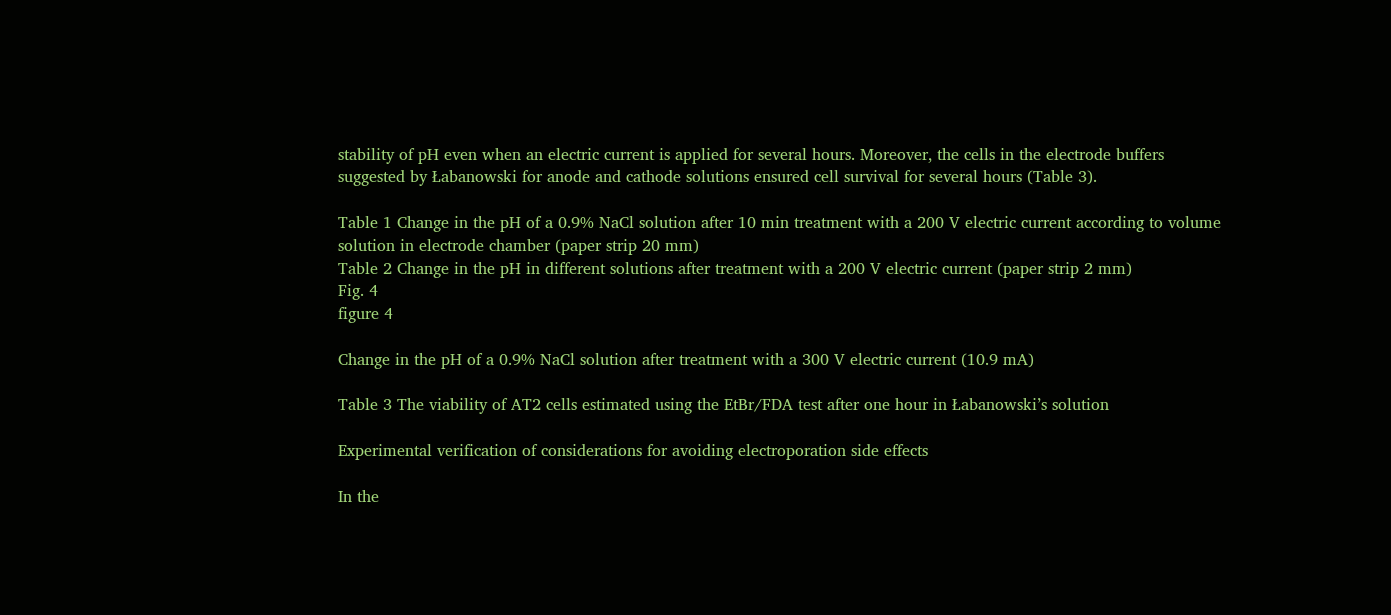stability of pH even when an electric current is applied for several hours. Moreover, the cells in the electrode buffers suggested by Łabanowski for anode and cathode solutions ensured cell survival for several hours (Table 3).

Table 1 Change in the pH of a 0.9% NaCl solution after 10 min treatment with a 200 V electric current according to volume solution in electrode chamber (paper strip 20 mm)
Table 2 Change in the pH in different solutions after treatment with a 200 V electric current (paper strip 2 mm)
Fig. 4
figure 4

Change in the pH of a 0.9% NaCl solution after treatment with a 300 V electric current (10.9 mA)

Table 3 The viability of AT2 cells estimated using the EtBr/FDA test after one hour in Łabanowski’s solution

Experimental verification of considerations for avoiding electroporation side effects

In the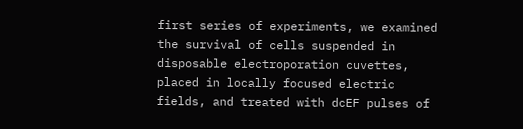first series of experiments, we examined the survival of cells suspended in disposable electroporation cuvettes, placed in locally focused electric fields, and treated with dcEF pulses of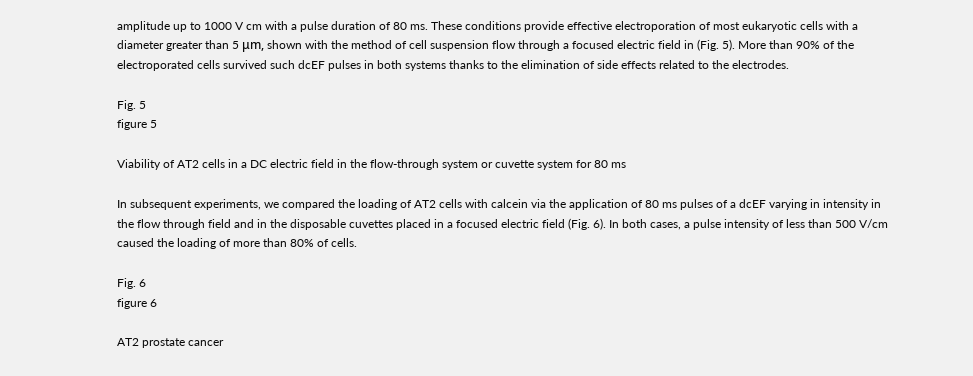amplitude up to 1000 V cm with a pulse duration of 80 ms. These conditions provide effective electroporation of most eukaryotic cells with a diameter greater than 5 μm, shown with the method of cell suspension flow through a focused electric field in (Fig. 5). More than 90% of the electroporated cells survived such dcEF pulses in both systems thanks to the elimination of side effects related to the electrodes.

Fig. 5
figure 5

Viability of AT2 cells in a DC electric field in the flow-through system or cuvette system for 80 ms

In subsequent experiments, we compared the loading of AT2 cells with calcein via the application of 80 ms pulses of a dcEF varying in intensity in the flow through field and in the disposable cuvettes placed in a focused electric field (Fig. 6). In both cases, a pulse intensity of less than 500 V/cm caused the loading of more than 80% of cells.

Fig. 6
figure 6

AT2 prostate cancer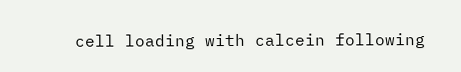cell loading with calcein following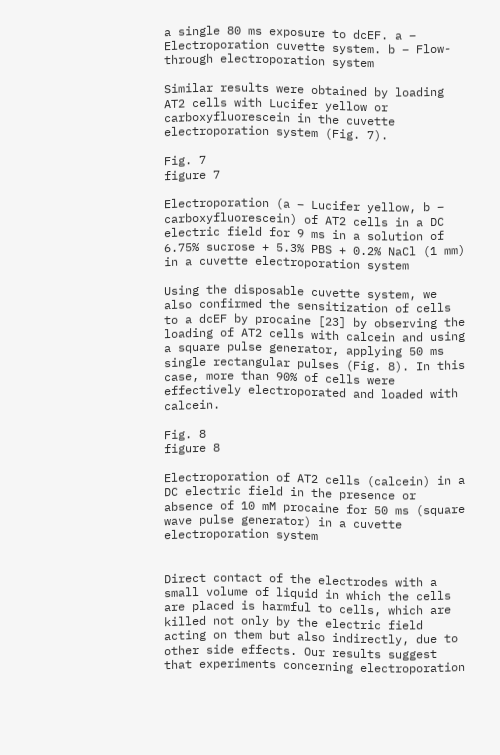a single 80 ms exposure to dcEF. a – Electroporation cuvette system. b – Flow-through electroporation system

Similar results were obtained by loading AT2 cells with Lucifer yellow or carboxyfluorescein in the cuvette electroporation system (Fig. 7).

Fig. 7
figure 7

Electroporation (a – Lucifer yellow, b – carboxyfluorescein) of AT2 cells in a DC electric field for 9 ms in a solution of 6.75% sucrose + 5.3% PBS + 0.2% NaCl (1 mm) in a cuvette electroporation system

Using the disposable cuvette system, we also confirmed the sensitization of cells to a dcEF by procaine [23] by observing the loading of AT2 cells with calcein and using a square pulse generator, applying 50 ms single rectangular pulses (Fig. 8). In this case, more than 90% of cells were effectively electroporated and loaded with calcein.

Fig. 8
figure 8

Electroporation of AT2 cells (calcein) in a DC electric field in the presence or absence of 10 mM procaine for 50 ms (square wave pulse generator) in a cuvette electroporation system


Direct contact of the electrodes with a small volume of liquid in which the cells are placed is harmful to cells, which are killed not only by the electric field acting on them but also indirectly, due to other side effects. Our results suggest that experiments concerning electroporation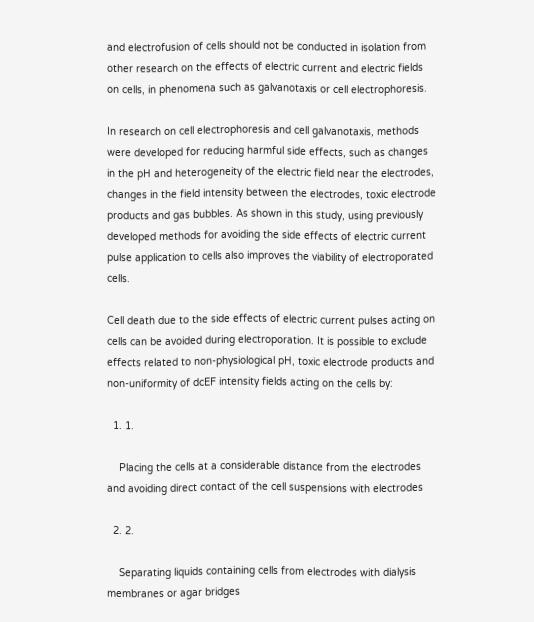and electrofusion of cells should not be conducted in isolation from other research on the effects of electric current and electric fields on cells, in phenomena such as galvanotaxis or cell electrophoresis.

In research on cell electrophoresis and cell galvanotaxis, methods were developed for reducing harmful side effects, such as changes in the pH and heterogeneity of the electric field near the electrodes, changes in the field intensity between the electrodes, toxic electrode products and gas bubbles. As shown in this study, using previously developed methods for avoiding the side effects of electric current pulse application to cells also improves the viability of electroporated cells.

Cell death due to the side effects of electric current pulses acting on cells can be avoided during electroporation. It is possible to exclude effects related to non-physiological pH, toxic electrode products and non-uniformity of dcEF intensity fields acting on the cells by:

  1. 1.

    Placing the cells at a considerable distance from the electrodes and avoiding direct contact of the cell suspensions with electrodes

  2. 2.

    Separating liquids containing cells from electrodes with dialysis membranes or agar bridges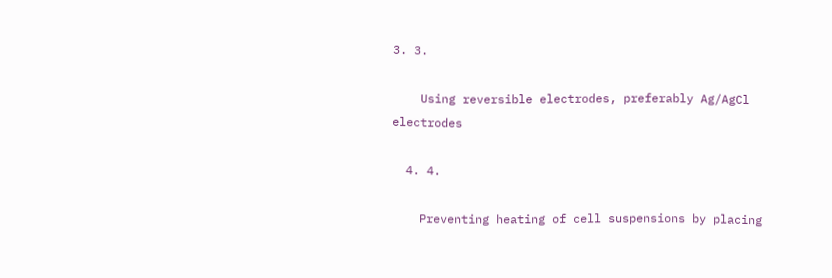3. 3.

    Using reversible electrodes, preferably Ag/AgCl electrodes

  4. 4.

    Preventing heating of cell suspensions by placing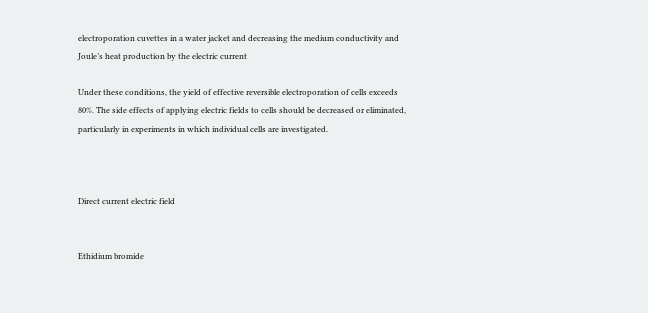electroporation cuvettes in a water jacket and decreasing the medium conductivity and Joule’s heat production by the electric current

Under these conditions, the yield of effective reversible electroporation of cells exceeds 80%. The side effects of applying electric fields to cells should be decreased or eliminated, particularly in experiments in which individual cells are investigated.



Direct current electric field


Ethidium bromide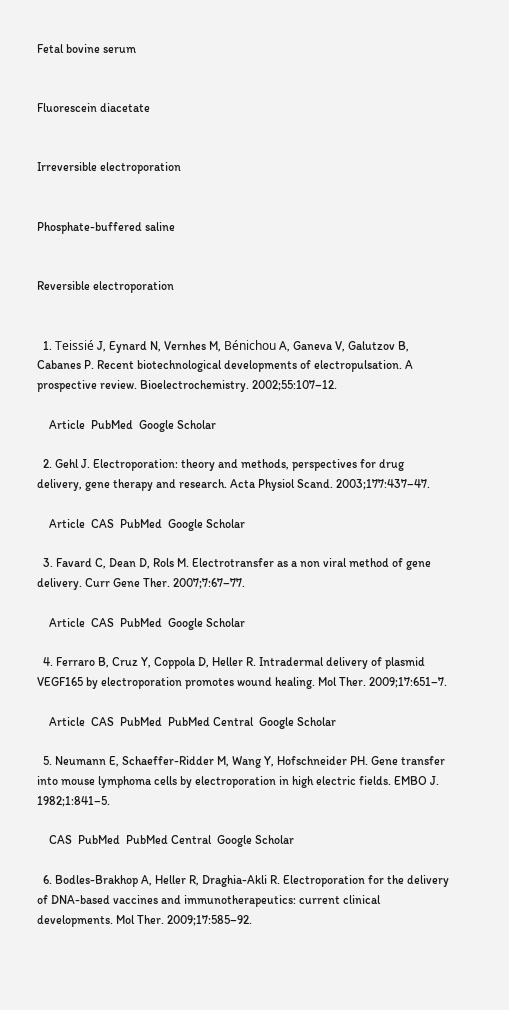Fetal bovine serum


Fluorescein diacetate


Irreversible electroporation


Phosphate-buffered saline


Reversible electroporation


  1. Teissié J, Eynard N, Vernhes M, Bénichou A, Ganeva V, Galutzov B, Cabanes P. Recent biotechnological developments of electropulsation. A prospective review. Bioelectrochemistry. 2002;55:107–12.

    Article  PubMed  Google Scholar

  2. Gehl J. Electroporation: theory and methods, perspectives for drug delivery, gene therapy and research. Acta Physiol Scand. 2003;177:437–47.

    Article  CAS  PubMed  Google Scholar

  3. Favard C, Dean D, Rols M. Electrotransfer as a non viral method of gene delivery. Curr Gene Ther. 2007;7:67–77.

    Article  CAS  PubMed  Google Scholar

  4. Ferraro B, Cruz Y, Coppola D, Heller R. Intradermal delivery of plasmid VEGF165 by electroporation promotes wound healing. Mol Ther. 2009;17:651–7.

    Article  CAS  PubMed  PubMed Central  Google Scholar

  5. Neumann E, Schaeffer-Ridder M, Wang Y, Hofschneider PH. Gene transfer into mouse lymphoma cells by electroporation in high electric fields. EMBO J. 1982;1:841–5.

    CAS  PubMed  PubMed Central  Google Scholar

  6. Bodles-Brakhop A, Heller R, Draghia-Akli R. Electroporation for the delivery of DNA-based vaccines and immunotherapeutics: current clinical developments. Mol Ther. 2009;17:585–92.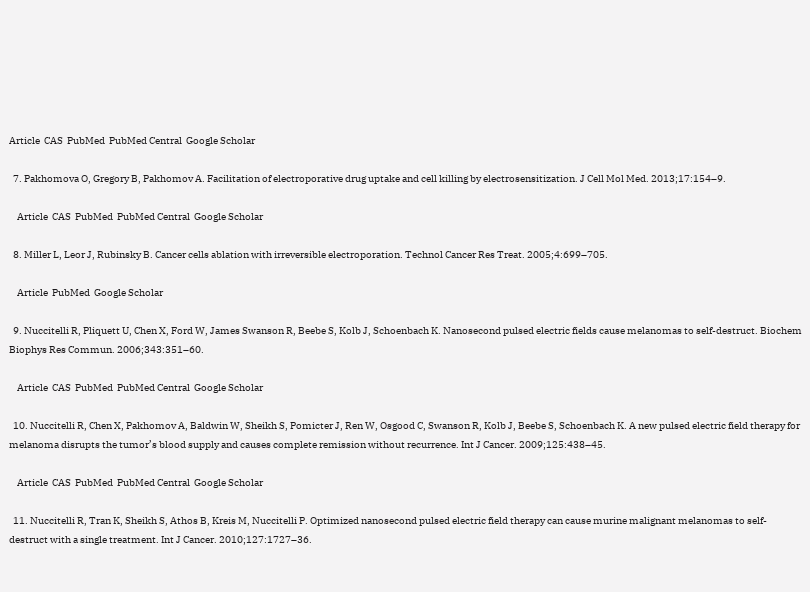Article  CAS  PubMed  PubMed Central  Google Scholar

  7. Pakhomova O, Gregory B, Pakhomov A. Facilitation of electroporative drug uptake and cell killing by electrosensitization. J Cell Mol Med. 2013;17:154–9.

    Article  CAS  PubMed  PubMed Central  Google Scholar

  8. Miller L, Leor J, Rubinsky B. Cancer cells ablation with irreversible electroporation. Technol Cancer Res Treat. 2005;4:699–705.

    Article  PubMed  Google Scholar

  9. Nuccitelli R, Pliquett U, Chen X, Ford W, James Swanson R, Beebe S, Kolb J, Schoenbach K. Nanosecond pulsed electric fields cause melanomas to self-destruct. Biochem Biophys Res Commun. 2006;343:351–60.

    Article  CAS  PubMed  PubMed Central  Google Scholar

  10. Nuccitelli R, Chen X, Pakhomov A, Baldwin W, Sheikh S, Pomicter J, Ren W, Osgood C, Swanson R, Kolb J, Beebe S, Schoenbach K. A new pulsed electric field therapy for melanoma disrupts the tumor’s blood supply and causes complete remission without recurrence. Int J Cancer. 2009;125:438–45.

    Article  CAS  PubMed  PubMed Central  Google Scholar

  11. Nuccitelli R, Tran K, Sheikh S, Athos B, Kreis M, Nuccitelli P. Optimized nanosecond pulsed electric field therapy can cause murine malignant melanomas to self-destruct with a single treatment. Int J Cancer. 2010;127:1727–36.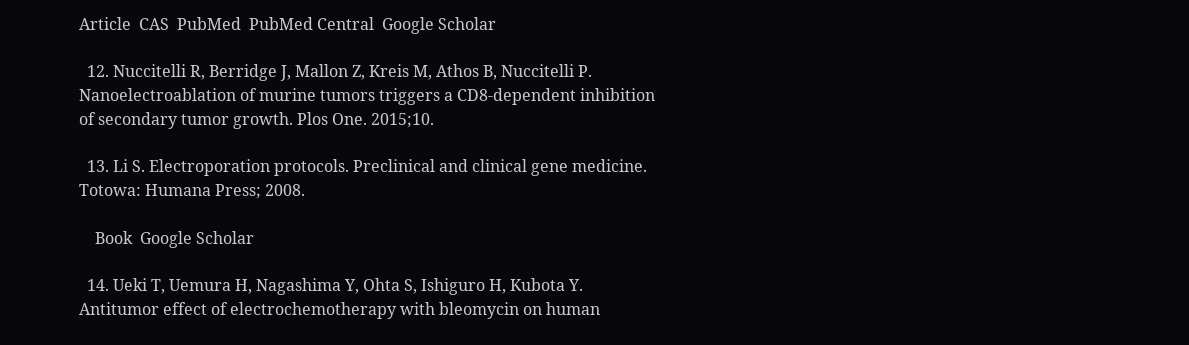Article  CAS  PubMed  PubMed Central  Google Scholar

  12. Nuccitelli R, Berridge J, Mallon Z, Kreis M, Athos B, Nuccitelli P. Nanoelectroablation of murine tumors triggers a CD8-dependent inhibition of secondary tumor growth. Plos One. 2015;10.

  13. Li S. Electroporation protocols. Preclinical and clinical gene medicine. Totowa: Humana Press; 2008.

    Book  Google Scholar

  14. Ueki T, Uemura H, Nagashima Y, Ohta S, Ishiguro H, Kubota Y. Antitumor effect of electrochemotherapy with bleomycin on human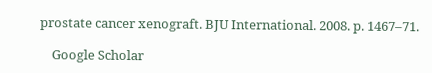prostate cancer xenograft. BJU International. 2008. p. 1467–71.

    Google Scholar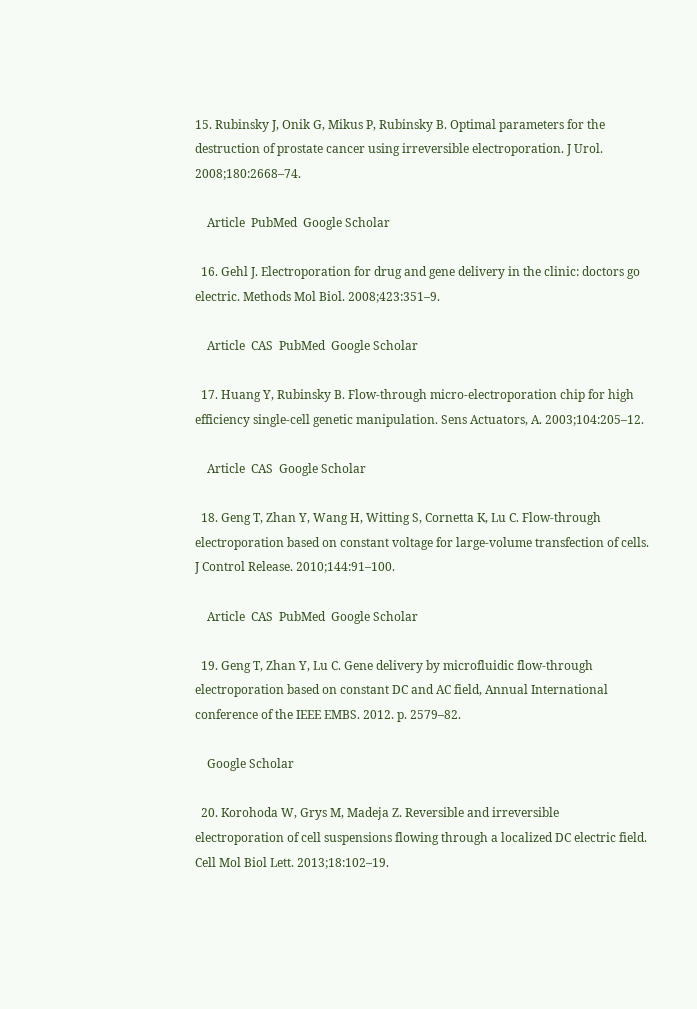15. Rubinsky J, Onik G, Mikus P, Rubinsky B. Optimal parameters for the destruction of prostate cancer using irreversible electroporation. J Urol. 2008;180:2668–74.

    Article  PubMed  Google Scholar

  16. Gehl J. Electroporation for drug and gene delivery in the clinic: doctors go electric. Methods Mol Biol. 2008;423:351–9.

    Article  CAS  PubMed  Google Scholar

  17. Huang Y, Rubinsky B. Flow-through micro-electroporation chip for high efficiency single-cell genetic manipulation. Sens Actuators, A. 2003;104:205–12.

    Article  CAS  Google Scholar

  18. Geng T, Zhan Y, Wang H, Witting S, Cornetta K, Lu C. Flow-through electroporation based on constant voltage for large-volume transfection of cells. J Control Release. 2010;144:91–100.

    Article  CAS  PubMed  Google Scholar

  19. Geng T, Zhan Y, Lu C. Gene delivery by microfluidic flow-through electroporation based on constant DC and AC field, Annual International conference of the IEEE EMBS. 2012. p. 2579–82.

    Google Scholar

  20. Korohoda W, Grys M, Madeja Z. Reversible and irreversible electroporation of cell suspensions flowing through a localized DC electric field. Cell Mol Biol Lett. 2013;18:102–19.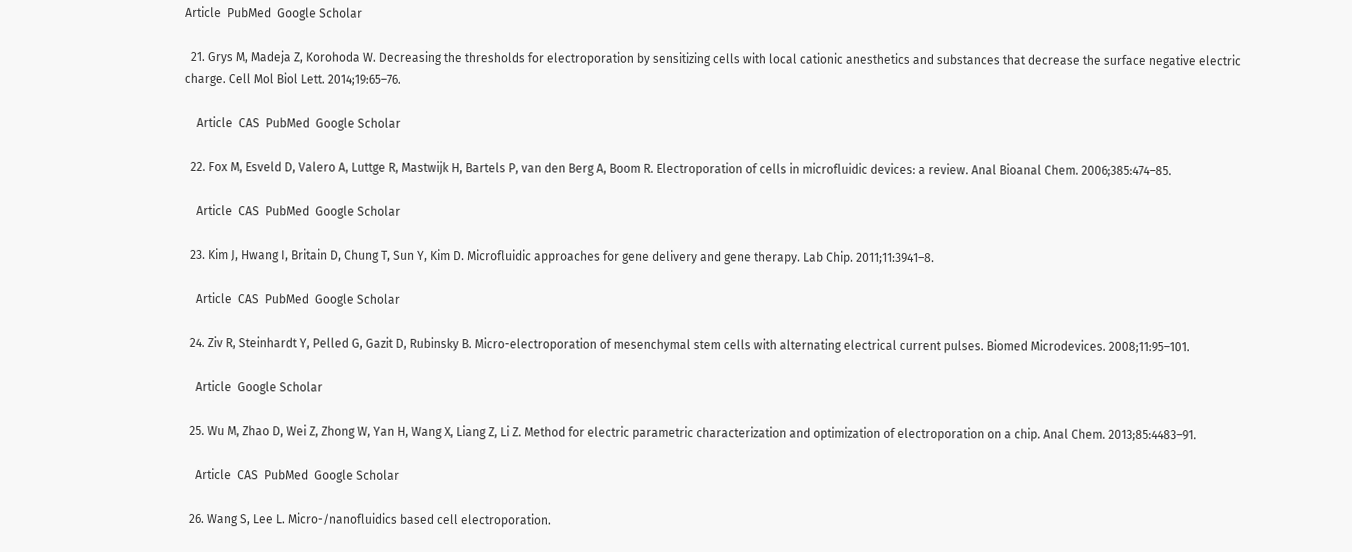Article  PubMed  Google Scholar

  21. Grys M, Madeja Z, Korohoda W. Decreasing the thresholds for electroporation by sensitizing cells with local cationic anesthetics and substances that decrease the surface negative electric charge. Cell Mol Biol Lett. 2014;19:65–76.

    Article  CAS  PubMed  Google Scholar

  22. Fox M, Esveld D, Valero A, Luttge R, Mastwijk H, Bartels P, van den Berg A, Boom R. Electroporation of cells in microfluidic devices: a review. Anal Bioanal Chem. 2006;385:474–85.

    Article  CAS  PubMed  Google Scholar

  23. Kim J, Hwang I, Britain D, Chung T, Sun Y, Kim D. Microfluidic approaches for gene delivery and gene therapy. Lab Chip. 2011;11:3941–8.

    Article  CAS  PubMed  Google Scholar

  24. Ziv R, Steinhardt Y, Pelled G, Gazit D, Rubinsky B. Micro-electroporation of mesenchymal stem cells with alternating electrical current pulses. Biomed Microdevices. 2008;11:95–101.

    Article  Google Scholar

  25. Wu M, Zhao D, Wei Z, Zhong W, Yan H, Wang X, Liang Z, Li Z. Method for electric parametric characterization and optimization of electroporation on a chip. Anal Chem. 2013;85:4483–91.

    Article  CAS  PubMed  Google Scholar

  26. Wang S, Lee L. Micro-/nanofluidics based cell electroporation.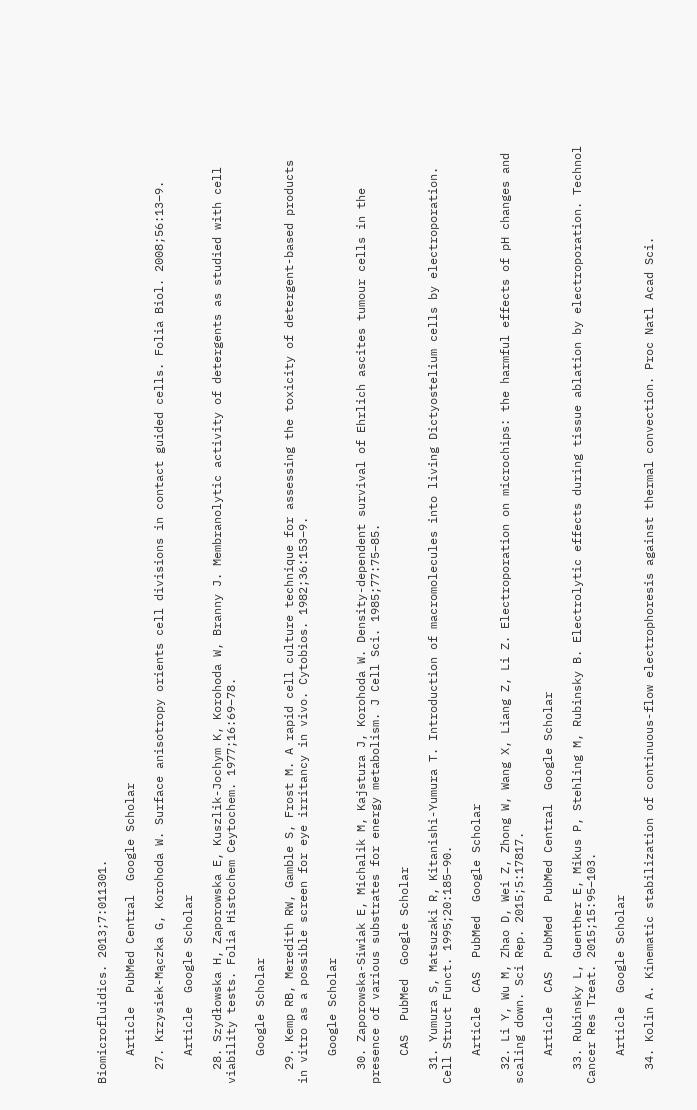Biomicrofluidics. 2013;7:011301.

    Article  PubMed Central  Google Scholar

  27. Krzysiek-Mączka G, Korohoda W. Surface anisotropy orients cell divisions in contact guided cells. Folia Biol. 2008;56:13–9.

    Article  Google Scholar

  28. Szydłowska H, Zaporowska E, Kuszlik-Jochym K, Korohoda W, Branny J. Membranolytic activity of detergents as studied with cell viability tests. Folia Histochem Ceytochem. 1977;16:69–78.

    Google Scholar

  29. Kemp RB, Meredith RW, Gamble S, Frost M. A rapid cell culture technique for assessing the toxicity of detergent-based products in vitro as a possible screen for eye irritancy in vivo. Cytobios. 1982;36:153–9.

    Google Scholar

  30. Zaporowska-Siwiak E, Michalik M, Kajstura J, Korohoda W. Density-dependent survival of Ehrlich ascites tumour cells in the presence of various substrates for energy metabolism. J Cell Sci. 1985;77:75–85.

    CAS  PubMed  Google Scholar

  31. Yumura S, Matsuzaki R, Kitanishi-Yumura T. Introduction of macromolecules into living Dictyostelium cells by electroporation. Cell Struct Funct. 1995;20:185–90.

    Article  CAS  PubMed  Google Scholar

  32. Li Y, Wu M, Zhao D, Wei Z, Zhong W, Wang X, Liang Z, Li Z. Electroporation on microchips: the harmful effects of pH changes and scaling down. Sci Rep. 2015;5:17817.

    Article  CAS  PubMed  PubMed Central  Google Scholar

  33. Rubinsky L, Guenther E, Mikus P, Stehling M, Rubinsky B. Electrolytic effects during tissue ablation by electroporation. Technol Cancer Res Treat. 2015;15:95–103.

    Article  Google Scholar

  34. Kolin A. Kinematic stabilization of continuous-flow electrophoresis against thermal convection. Proc Natl Acad Sci.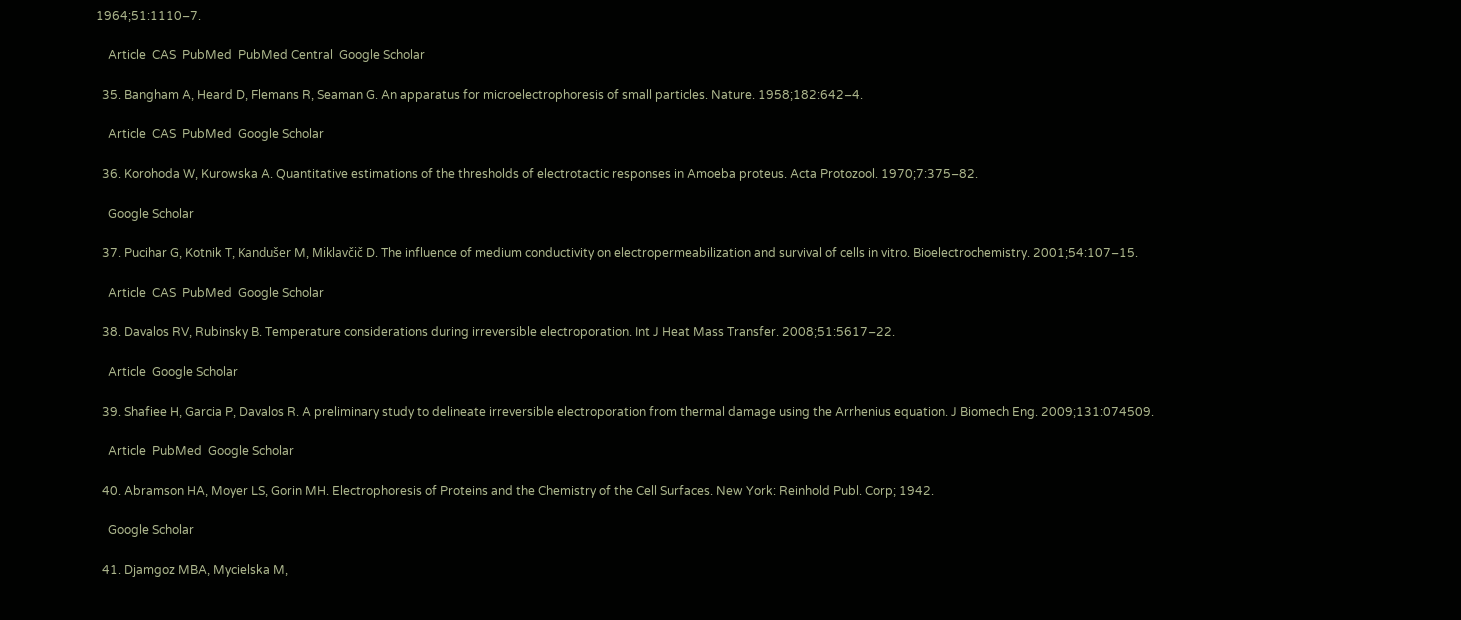1964;51:1110–7.

    Article  CAS  PubMed  PubMed Central  Google Scholar

  35. Bangham A, Heard D, Flemans R, Seaman G. An apparatus for microelectrophoresis of small particles. Nature. 1958;182:642–4.

    Article  CAS  PubMed  Google Scholar

  36. Korohoda W, Kurowska A. Quantitative estimations of the thresholds of electrotactic responses in Amoeba proteus. Acta Protozool. 1970;7:375–82.

    Google Scholar

  37. Pucihar G, Kotnik T, Kandušer M, Miklavčič D. The influence of medium conductivity on electropermeabilization and survival of cells in vitro. Bioelectrochemistry. 2001;54:107–15.

    Article  CAS  PubMed  Google Scholar

  38. Davalos RV, Rubinsky B. Temperature considerations during irreversible electroporation. Int J Heat Mass Transfer. 2008;51:5617–22.

    Article  Google Scholar

  39. Shafiee H, Garcia P, Davalos R. A preliminary study to delineate irreversible electroporation from thermal damage using the Arrhenius equation. J Biomech Eng. 2009;131:074509.

    Article  PubMed  Google Scholar

  40. Abramson HA, Moyer LS, Gorin MH. Electrophoresis of Proteins and the Chemistry of the Cell Surfaces. New York: Reinhold Publ. Corp; 1942.

    Google Scholar

  41. Djamgoz MBA, Mycielska M,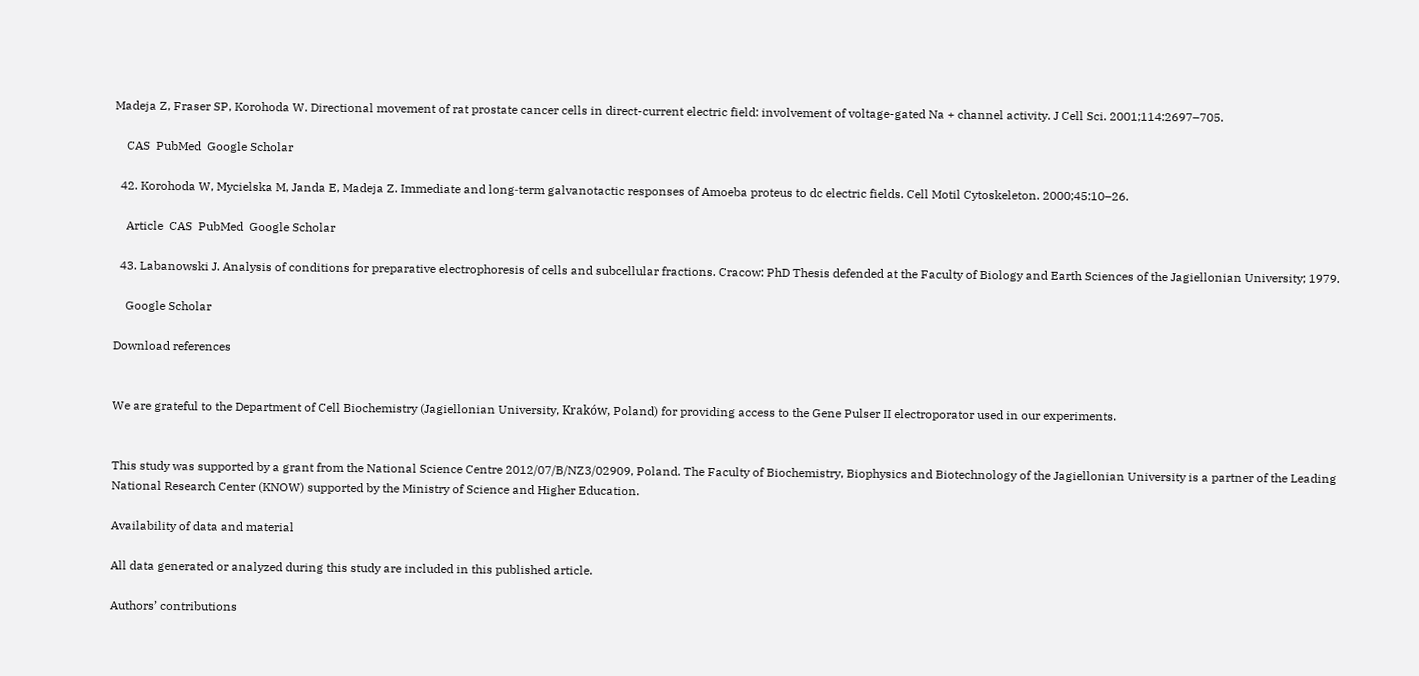Madeja Z, Fraser SP, Korohoda W. Directional movement of rat prostate cancer cells in direct-current electric field: involvement of voltage-gated Na + channel activity. J Cell Sci. 2001;114:2697–705.

    CAS  PubMed  Google Scholar

  42. Korohoda W, Mycielska M, Janda E, Madeja Z. Immediate and long‐term galvanotactic responses of Amoeba proteus to dc electric fields. Cell Motil Cytoskeleton. 2000;45:10–26.

    Article  CAS  PubMed  Google Scholar

  43. Labanowski J. Analysis of conditions for preparative electrophoresis of cells and subcellular fractions. Cracow: PhD Thesis defended at the Faculty of Biology and Earth Sciences of the Jagiellonian University; 1979.

    Google Scholar

Download references


We are grateful to the Department of Cell Biochemistry (Jagiellonian University, Kraków, Poland) for providing access to the Gene Pulser II electroporator used in our experiments.


This study was supported by a grant from the National Science Centre 2012/07/B/NZ3/02909, Poland. The Faculty of Biochemistry, Biophysics and Biotechnology of the Jagiellonian University is a partner of the Leading National Research Center (KNOW) supported by the Ministry of Science and Higher Education.

Availability of data and material

All data generated or analyzed during this study are included in this published article.

Authors’ contributions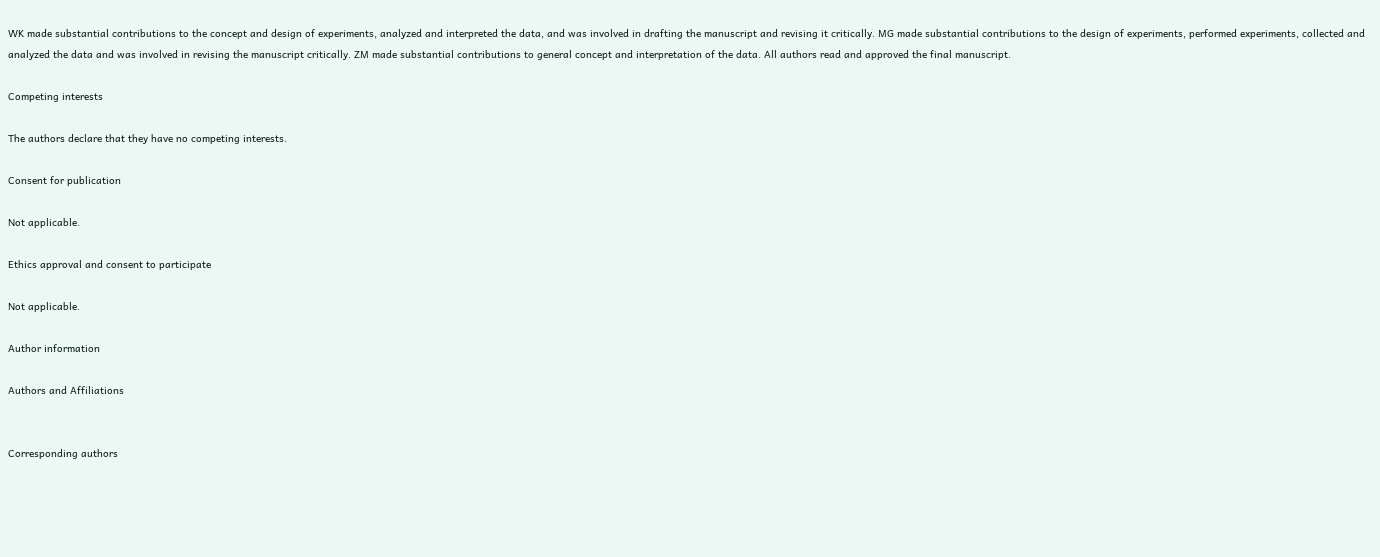WK made substantial contributions to the concept and design of experiments, analyzed and interpreted the data, and was involved in drafting the manuscript and revising it critically. MG made substantial contributions to the design of experiments, performed experiments, collected and analyzed the data and was involved in revising the manuscript critically. ZM made substantial contributions to general concept and interpretation of the data. All authors read and approved the final manuscript.

Competing interests

The authors declare that they have no competing interests.

Consent for publication

Not applicable.

Ethics approval and consent to participate

Not applicable.

Author information

Authors and Affiliations


Corresponding authors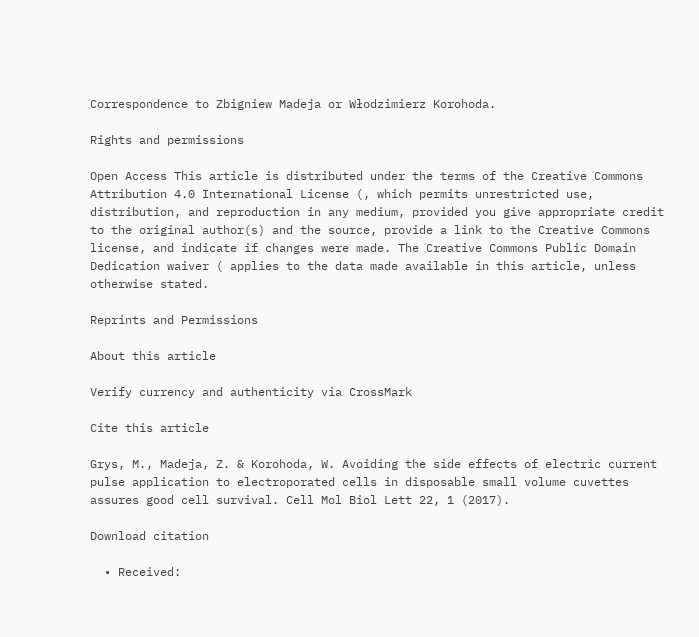Correspondence to Zbigniew Madeja or Włodzimierz Korohoda.

Rights and permissions

Open Access This article is distributed under the terms of the Creative Commons Attribution 4.0 International License (, which permits unrestricted use, distribution, and reproduction in any medium, provided you give appropriate credit to the original author(s) and the source, provide a link to the Creative Commons license, and indicate if changes were made. The Creative Commons Public Domain Dedication waiver ( applies to the data made available in this article, unless otherwise stated.

Reprints and Permissions

About this article

Verify currency and authenticity via CrossMark

Cite this article

Grys, M., Madeja, Z. & Korohoda, W. Avoiding the side effects of electric current pulse application to electroporated cells in disposable small volume cuvettes assures good cell survival. Cell Mol Biol Lett 22, 1 (2017).

Download citation

  • Received: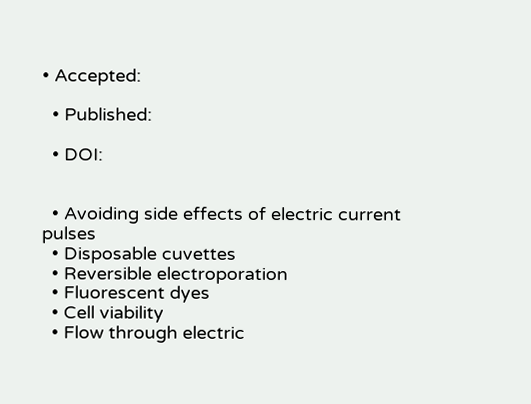• Accepted:

  • Published:

  • DOI:


  • Avoiding side effects of electric current pulses
  • Disposable cuvettes
  • Reversible electroporation
  • Fluorescent dyes
  • Cell viability
  • Flow through electric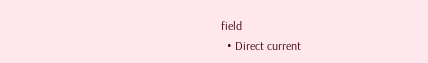field
  • Direct current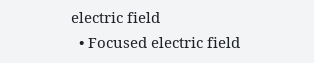electric field
  • Focused electric field